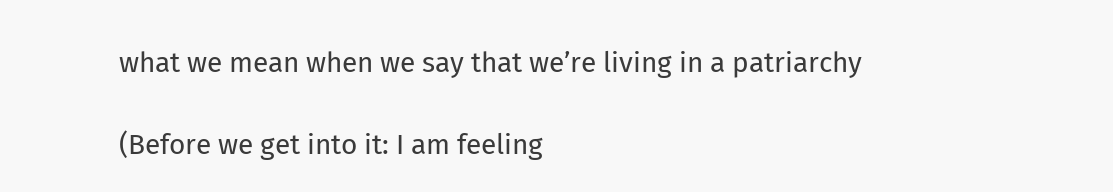what we mean when we say that we’re living in a patriarchy

(Before we get into it: I am feeling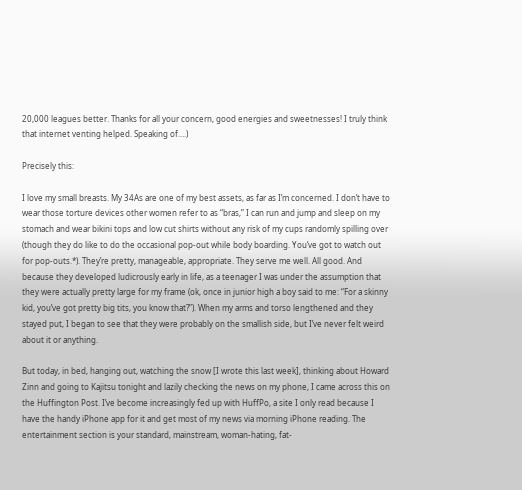20,000 leagues better. Thanks for all your concern, good energies and sweetnesses! I truly think that internet venting helped. Speaking of….)

Precisely this:

I love my small breasts. My 34As are one of my best assets, as far as I’m concerned. I don’t have to wear those torture devices other women refer to as “bras,” I can run and jump and sleep on my stomach and wear bikini tops and low cut shirts without any risk of my cups randomly spilling over (though they do like to do the occasional pop-out while body boarding. You’ve got to watch out for pop-outs.*). They’re pretty, manageable, appropriate. They serve me well. All good. And because they developed ludicrously early in life, as a teenager I was under the assumption that they were actually pretty large for my frame (ok, once in junior high a boy said to me: “For a skinny kid, you’ve got pretty big tits, you know that?”). When my arms and torso lengthened and they stayed put, I began to see that they were probably on the smallish side, but I’ve never felt weird about it or anything.

But today, in bed, hanging out, watching the snow [I wrote this last week], thinking about Howard Zinn and going to Kajitsu tonight and lazily checking the news on my phone, I came across this on the Huffington Post. I’ve become increasingly fed up with HuffPo, a site I only read because I have the handy iPhone app for it and get most of my news via morning iPhone reading. The entertainment section is your standard, mainstream, woman-hating, fat-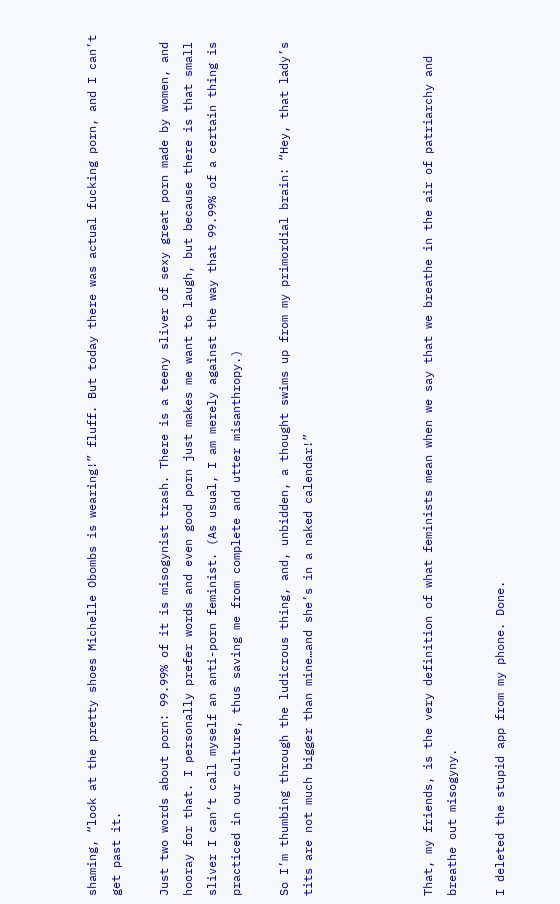shaming, “look at the pretty shoes Michelle Obombs is wearing!” fluff. But today there was actual fucking porn, and I can’t get past it.

Just two words about porn: 99.99% of it is misogynist trash. There is a teeny sliver of sexy great porn made by women, and hooray for that. I personally prefer words and even good porn just makes me want to laugh, but because there is that small sliver I can’t call myself an anti-porn feminist. (As usual, I am merely against the way that 99.99% of a certain thing is practiced in our culture, thus saving me from complete and utter misanthropy.)

So I’m thumbing through the ludicrous thing, and, unbidden, a thought swims up from my primordial brain: “Hey, that lady’s tits are not much bigger than mine…and she’s in a naked calendar!”




That, my friends, is the very definition of what feminists mean when we say that we breathe in the air of patriarchy and breathe out misogyny.

I deleted the stupid app from my phone. Done.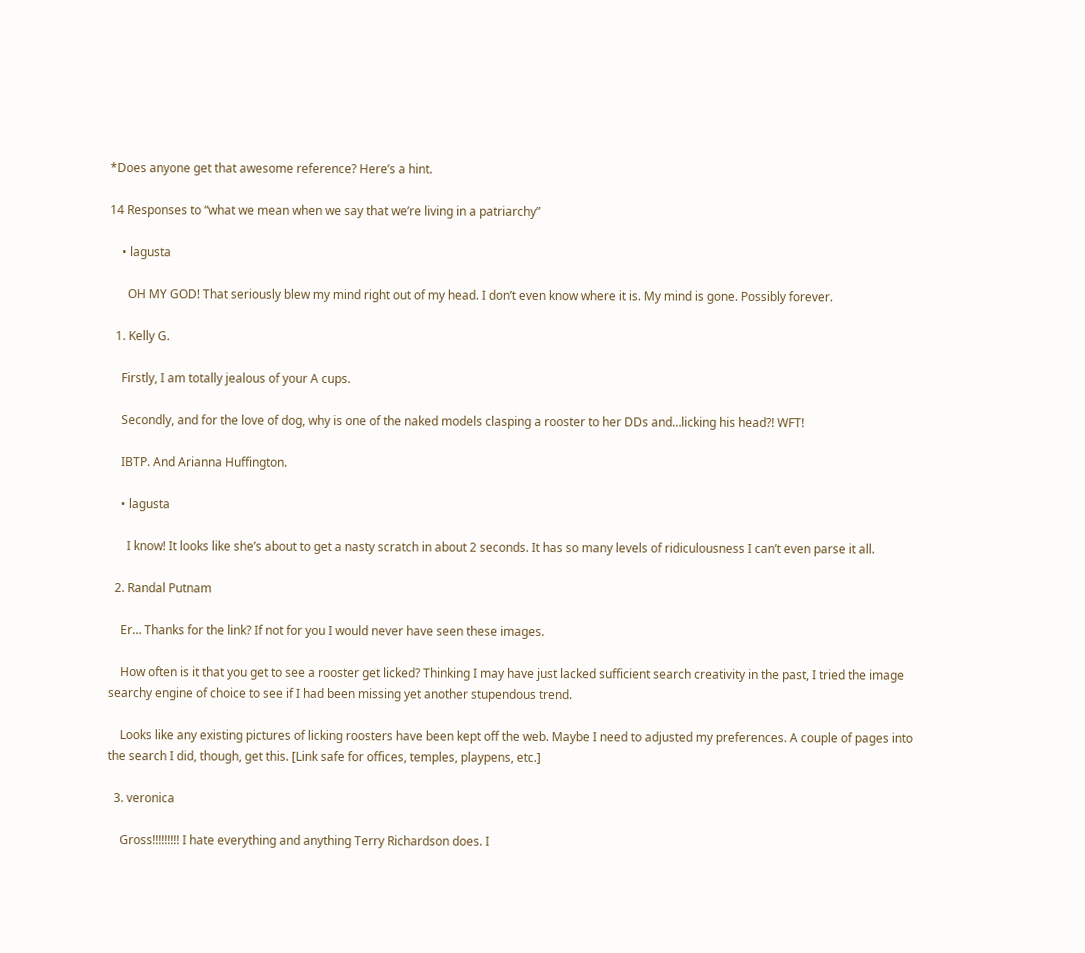*Does anyone get that awesome reference? Here’s a hint.

14 Responses to “what we mean when we say that we’re living in a patriarchy”

    • lagusta

      OH MY GOD! That seriously blew my mind right out of my head. I don’t even know where it is. My mind is gone. Possibly forever.

  1. Kelly G.

    Firstly, I am totally jealous of your A cups.

    Secondly, and for the love of dog, why is one of the naked models clasping a rooster to her DDs and…licking his head?! WFT!

    IBTP. And Arianna Huffington.

    • lagusta

      I know! It looks like she’s about to get a nasty scratch in about 2 seconds. It has so many levels of ridiculousness I can’t even parse it all.

  2. Randal Putnam

    Er… Thanks for the link? If not for you I would never have seen these images.

    How often is it that you get to see a rooster get licked? Thinking I may have just lacked sufficient search creativity in the past, I tried the image searchy engine of choice to see if I had been missing yet another stupendous trend.

    Looks like any existing pictures of licking roosters have been kept off the web. Maybe I need to adjusted my preferences. A couple of pages into the search I did, though, get this. [Link safe for offices, temples, playpens, etc.]

  3. veronica

    Gross!!!!!!!!! I hate everything and anything Terry Richardson does. I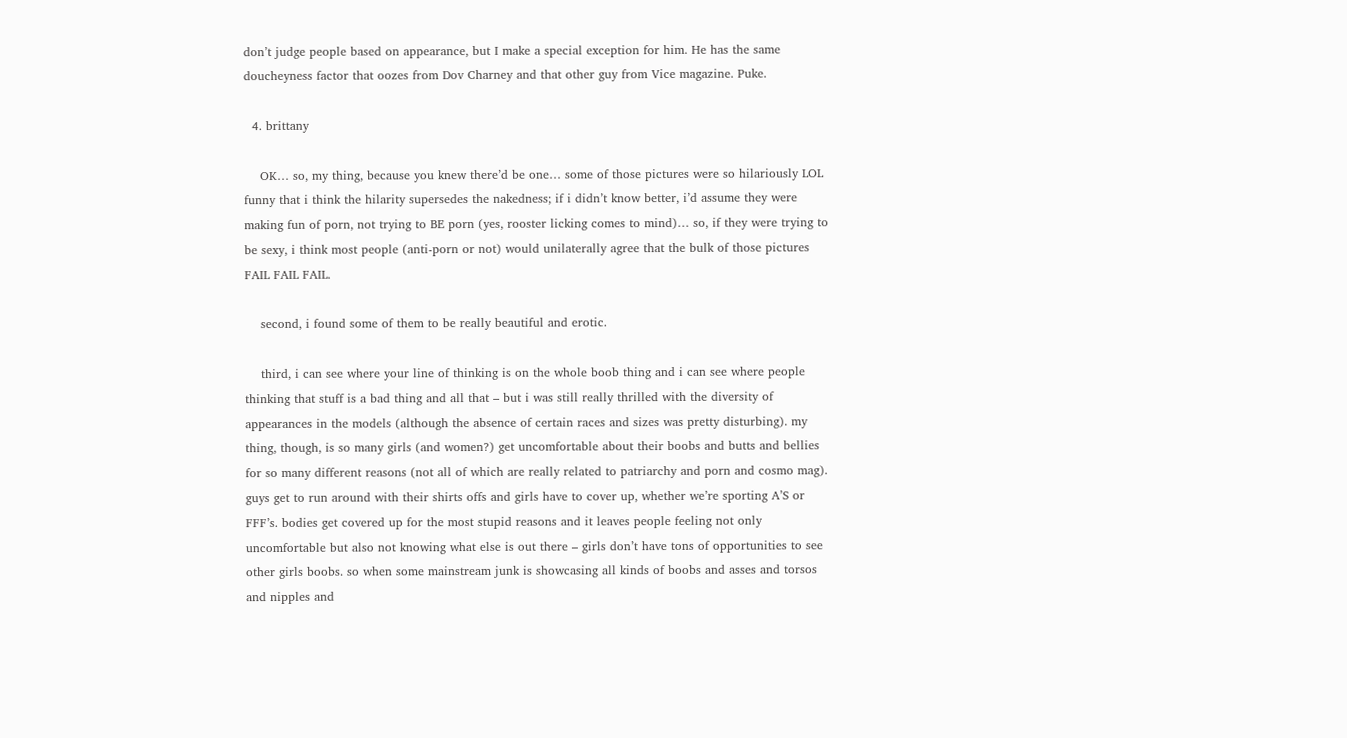don’t judge people based on appearance, but I make a special exception for him. He has the same doucheyness factor that oozes from Dov Charney and that other guy from Vice magazine. Puke.

  4. brittany

    OK… so, my thing, because you knew there’d be one… some of those pictures were so hilariously LOL funny that i think the hilarity supersedes the nakedness; if i didn’t know better, i’d assume they were making fun of porn, not trying to BE porn (yes, rooster licking comes to mind)… so, if they were trying to be sexy, i think most people (anti-porn or not) would unilaterally agree that the bulk of those pictures FAIL FAIL FAIL.

    second, i found some of them to be really beautiful and erotic.

    third, i can see where your line of thinking is on the whole boob thing and i can see where people thinking that stuff is a bad thing and all that – but i was still really thrilled with the diversity of appearances in the models (although the absence of certain races and sizes was pretty disturbing). my thing, though, is so many girls (and women?) get uncomfortable about their boobs and butts and bellies for so many different reasons (not all of which are really related to patriarchy and porn and cosmo mag). guys get to run around with their shirts offs and girls have to cover up, whether we’re sporting A’S or FFF’s. bodies get covered up for the most stupid reasons and it leaves people feeling not only uncomfortable but also not knowing what else is out there – girls don’t have tons of opportunities to see other girls boobs. so when some mainstream junk is showcasing all kinds of boobs and asses and torsos and nipples and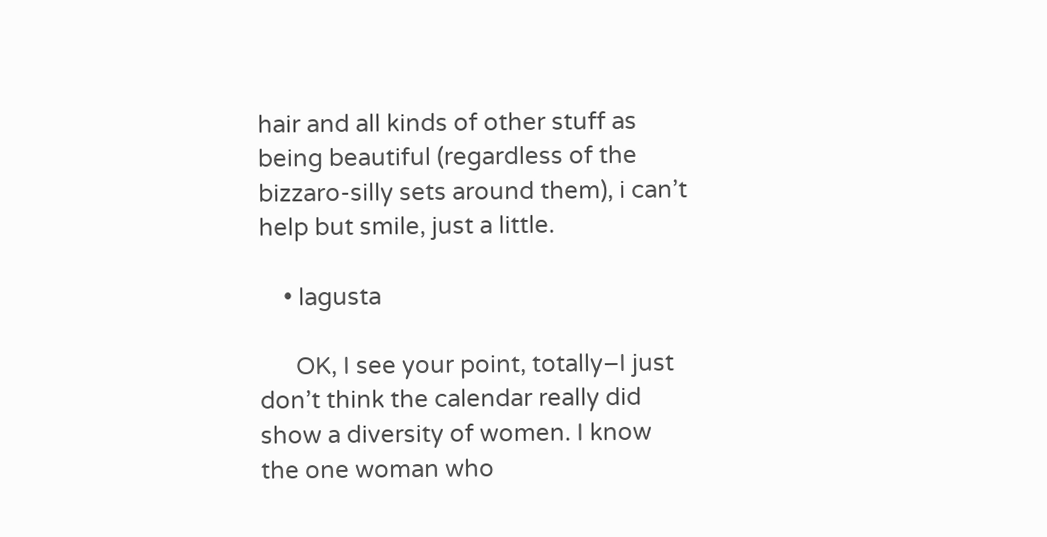hair and all kinds of other stuff as being beautiful (regardless of the bizzaro-silly sets around them), i can’t help but smile, just a little.

    • lagusta

      OK, I see your point, totally–I just don’t think the calendar really did show a diversity of women. I know the one woman who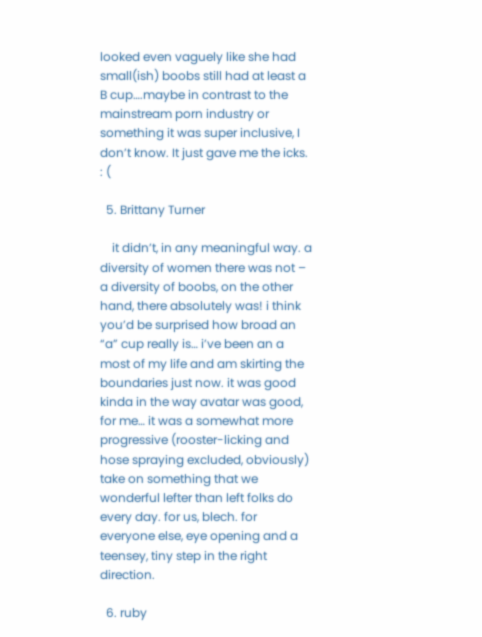looked even vaguely like she had small(ish) boobs still had at least a B cup….maybe in contrast to the mainstream porn industry or something it was super inclusive, I don’t know. It just gave me the icks. : (

  5. Brittany Turner

    it didn’t, in any meaningful way. a diversity of women there was not – a diversity of boobs, on the other hand, there absolutely was! i think you’d be surprised how broad an “a” cup really is… i’ve been an a most of my life and am skirting the boundaries just now. it was good kinda in the way avatar was good, for me… it was a somewhat more progressive (rooster-licking and hose spraying excluded, obviously) take on something that we wonderful lefter than left folks do every day. for us, blech. for everyone else, eye opening and a teensey, tiny step in the right direction.

  6. ruby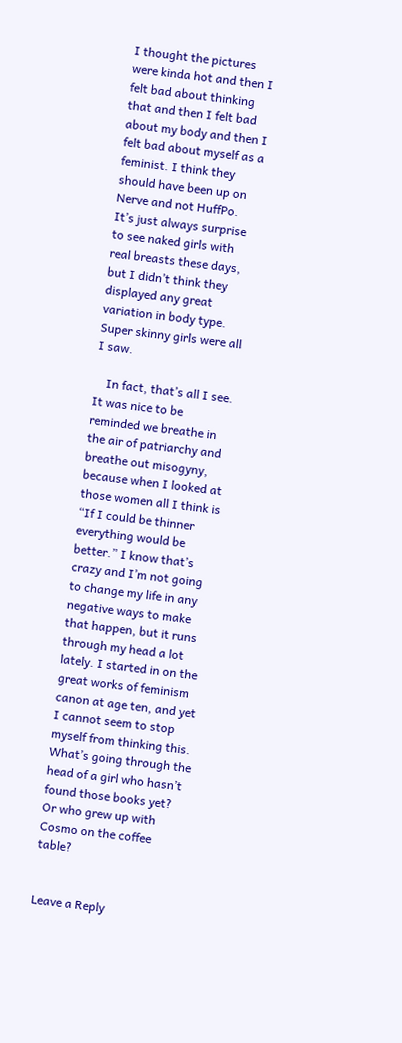I thought the pictures were kinda hot and then I felt bad about thinking that and then I felt bad about my body and then I felt bad about myself as a feminist. I think they should have been up on Nerve and not HuffPo. It’s just always surprise to see naked girls with real breasts these days, but I didn’t think they displayed any great variation in body type. Super skinny girls were all I saw.

    In fact, that’s all I see. It was nice to be reminded we breathe in the air of patriarchy and breathe out misogyny, because when I looked at those women all I think is “If I could be thinner everything would be better.” I know that’s crazy and I’m not going to change my life in any negative ways to make that happen, but it runs through my head a lot lately. I started in on the great works of feminism canon at age ten, and yet I cannot seem to stop myself from thinking this. What’s going through the head of a girl who hasn’t found those books yet? Or who grew up with Cosmo on the coffee table?


Leave a Reply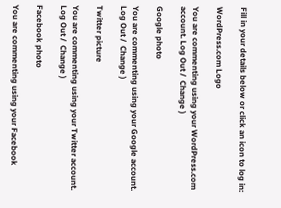Fill in your details below or click an icon to log in:

WordPress.com Logo

You are commenting using your WordPress.com account. Log Out /  Change )

Google photo

You are commenting using your Google account. Log Out /  Change )

Twitter picture

You are commenting using your Twitter account. Log Out /  Change )

Facebook photo

You are commenting using your Facebook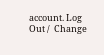account. Log Out /  Change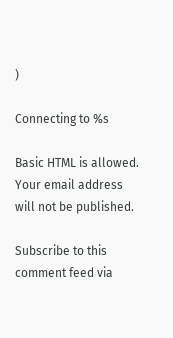)

Connecting to %s

Basic HTML is allowed. Your email address will not be published.

Subscribe to this comment feed via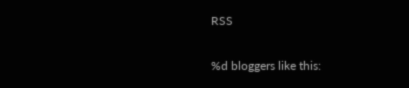RSS

%d bloggers like this: